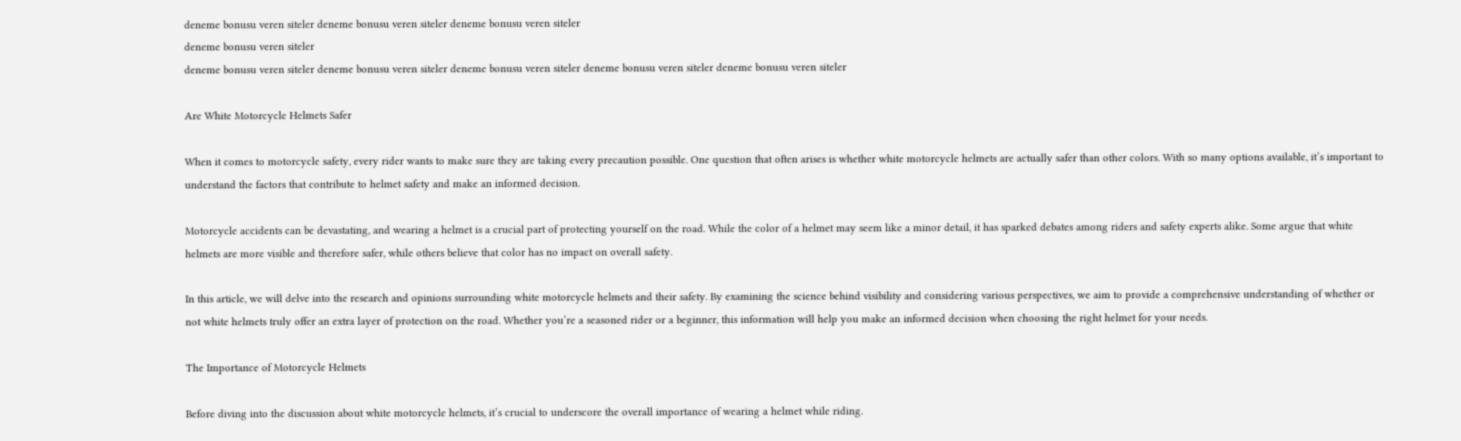deneme bonusu veren siteler deneme bonusu veren siteler deneme bonusu veren siteler
deneme bonusu veren siteler
deneme bonusu veren siteler deneme bonusu veren siteler deneme bonusu veren siteler deneme bonusu veren siteler deneme bonusu veren siteler

Are White Motorcycle Helmets Safer

When it comes to motorcycle safety, every rider wants to make sure they are taking every precaution possible. One question that often arises is whether white motorcycle helmets are actually safer than other colors. With so many options available, it’s important to understand the factors that contribute to helmet safety and make an informed decision.

Motorcycle accidents can be devastating, and wearing a helmet is a crucial part of protecting yourself on the road. While the color of a helmet may seem like a minor detail, it has sparked debates among riders and safety experts alike. Some argue that white helmets are more visible and therefore safer, while others believe that color has no impact on overall safety.

In this article, we will delve into the research and opinions surrounding white motorcycle helmets and their safety. By examining the science behind visibility and considering various perspectives, we aim to provide a comprehensive understanding of whether or not white helmets truly offer an extra layer of protection on the road. Whether you’re a seasoned rider or a beginner, this information will help you make an informed decision when choosing the right helmet for your needs.

The Importance of Motorcycle Helmets

Before diving into the discussion about white motorcycle helmets, it’s crucial to underscore the overall importance of wearing a helmet while riding.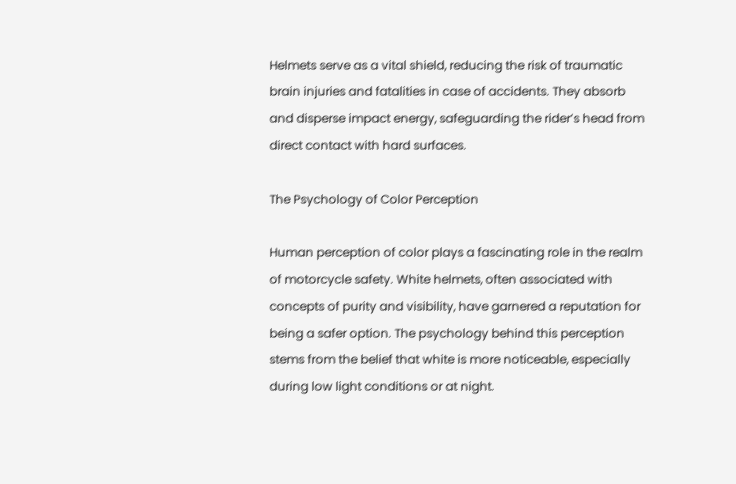Helmets serve as a vital shield, reducing the risk of traumatic brain injuries and fatalities in case of accidents. They absorb and disperse impact energy, safeguarding the rider’s head from direct contact with hard surfaces.

The Psychology of Color Perception

Human perception of color plays a fascinating role in the realm of motorcycle safety. White helmets, often associated with concepts of purity and visibility, have garnered a reputation for being a safer option. The psychology behind this perception stems from the belief that white is more noticeable, especially during low light conditions or at night.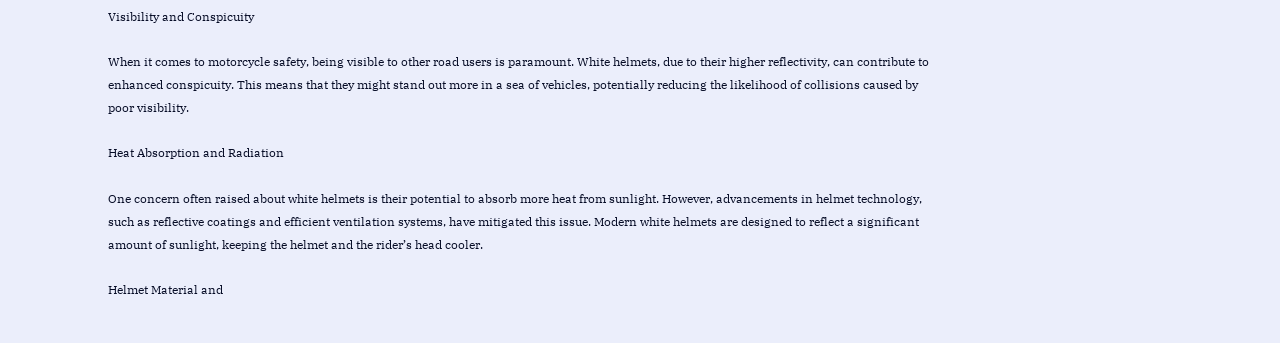Visibility and Conspicuity

When it comes to motorcycle safety, being visible to other road users is paramount. White helmets, due to their higher reflectivity, can contribute to enhanced conspicuity. This means that they might stand out more in a sea of vehicles, potentially reducing the likelihood of collisions caused by poor visibility.

Heat Absorption and Radiation

One concern often raised about white helmets is their potential to absorb more heat from sunlight. However, advancements in helmet technology, such as reflective coatings and efficient ventilation systems, have mitigated this issue. Modern white helmets are designed to reflect a significant amount of sunlight, keeping the helmet and the rider’s head cooler.

Helmet Material and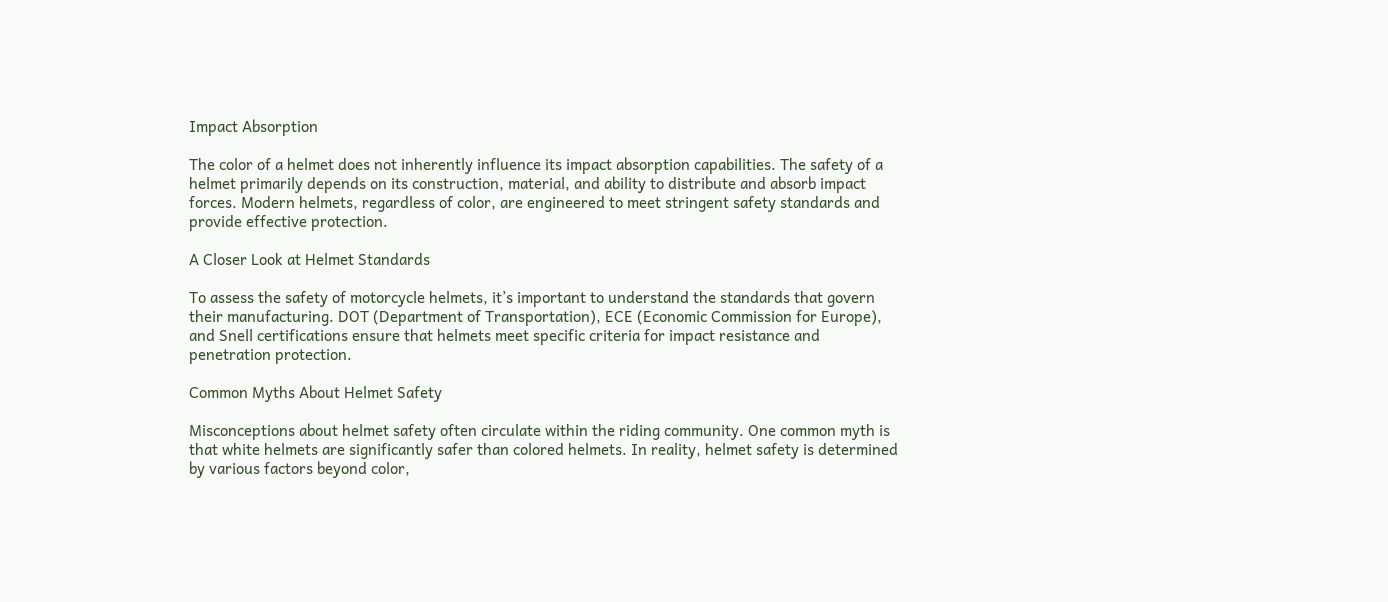Impact Absorption

The color of a helmet does not inherently influence its impact absorption capabilities. The safety of a helmet primarily depends on its construction, material, and ability to distribute and absorb impact forces. Modern helmets, regardless of color, are engineered to meet stringent safety standards and provide effective protection.

A Closer Look at Helmet Standards

To assess the safety of motorcycle helmets, it’s important to understand the standards that govern their manufacturing. DOT (Department of Transportation), ECE (Economic Commission for Europe), and Snell certifications ensure that helmets meet specific criteria for impact resistance and penetration protection.

Common Myths About Helmet Safety

Misconceptions about helmet safety often circulate within the riding community. One common myth is that white helmets are significantly safer than colored helmets. In reality, helmet safety is determined by various factors beyond color,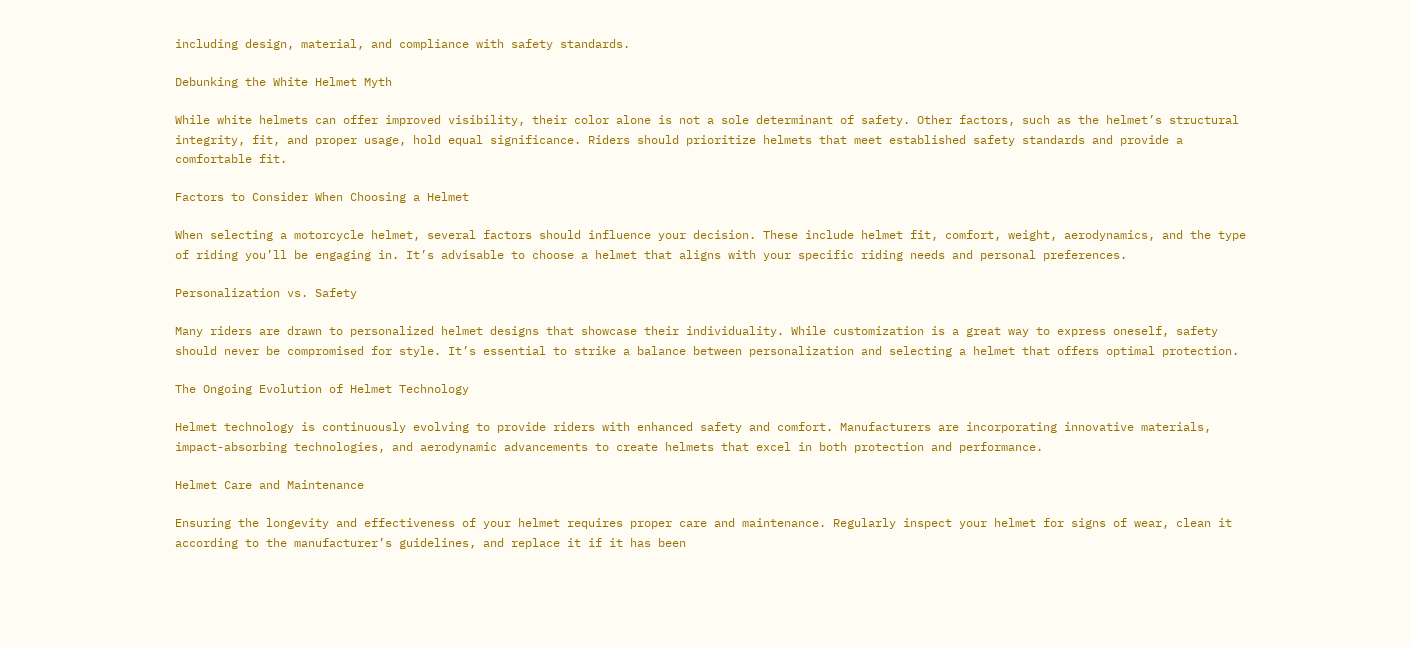including design, material, and compliance with safety standards.

Debunking the White Helmet Myth

While white helmets can offer improved visibility, their color alone is not a sole determinant of safety. Other factors, such as the helmet’s structural integrity, fit, and proper usage, hold equal significance. Riders should prioritize helmets that meet established safety standards and provide a comfortable fit.

Factors to Consider When Choosing a Helmet

When selecting a motorcycle helmet, several factors should influence your decision. These include helmet fit, comfort, weight, aerodynamics, and the type of riding you’ll be engaging in. It’s advisable to choose a helmet that aligns with your specific riding needs and personal preferences.

Personalization vs. Safety

Many riders are drawn to personalized helmet designs that showcase their individuality. While customization is a great way to express oneself, safety should never be compromised for style. It’s essential to strike a balance between personalization and selecting a helmet that offers optimal protection.

The Ongoing Evolution of Helmet Technology

Helmet technology is continuously evolving to provide riders with enhanced safety and comfort. Manufacturers are incorporating innovative materials, impact-absorbing technologies, and aerodynamic advancements to create helmets that excel in both protection and performance.

Helmet Care and Maintenance

Ensuring the longevity and effectiveness of your helmet requires proper care and maintenance. Regularly inspect your helmet for signs of wear, clean it according to the manufacturer’s guidelines, and replace it if it has been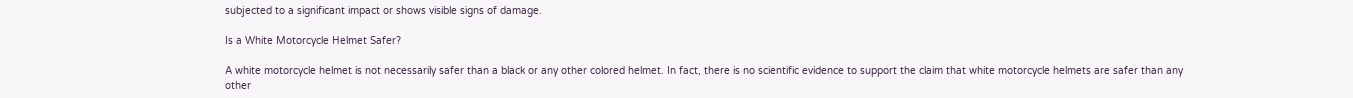subjected to a significant impact or shows visible signs of damage.

Is a White Motorcycle Helmet Safer?

A white motorcycle helmet is not necessarily safer than a black or any other colored helmet. In fact, there is no scientific evidence to support the claim that white motorcycle helmets are safer than any other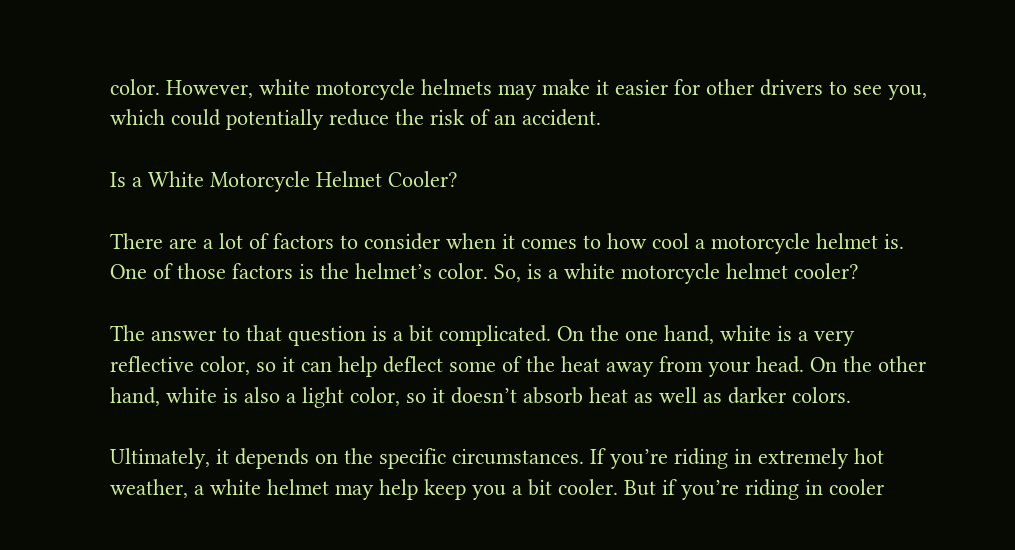color. However, white motorcycle helmets may make it easier for other drivers to see you, which could potentially reduce the risk of an accident.

Is a White Motorcycle Helmet Cooler?

There are a lot of factors to consider when it comes to how cool a motorcycle helmet is. One of those factors is the helmet’s color. So, is a white motorcycle helmet cooler?

The answer to that question is a bit complicated. On the one hand, white is a very reflective color, so it can help deflect some of the heat away from your head. On the other hand, white is also a light color, so it doesn’t absorb heat as well as darker colors.

Ultimately, it depends on the specific circumstances. If you’re riding in extremely hot weather, a white helmet may help keep you a bit cooler. But if you’re riding in cooler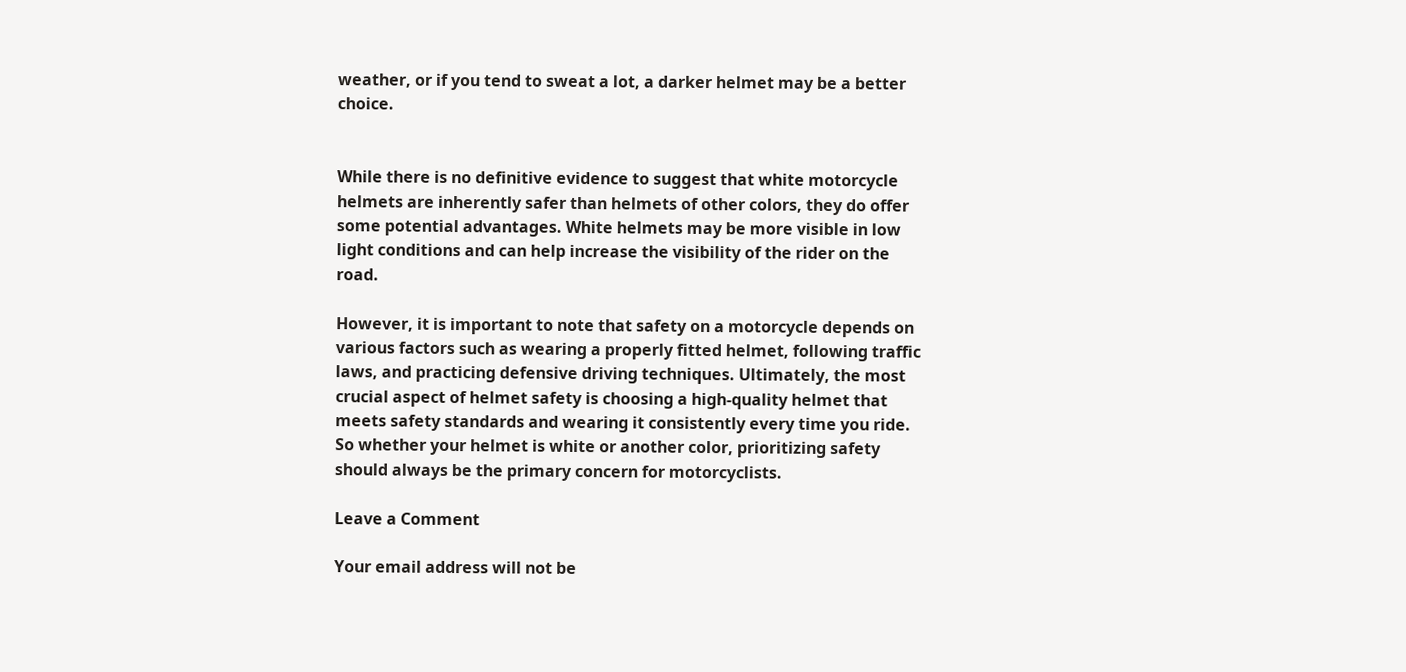weather, or if you tend to sweat a lot, a darker helmet may be a better choice.


While there is no definitive evidence to suggest that white motorcycle helmets are inherently safer than helmets of other colors, they do offer some potential advantages. White helmets may be more visible in low light conditions and can help increase the visibility of the rider on the road.

However, it is important to note that safety on a motorcycle depends on various factors such as wearing a properly fitted helmet, following traffic laws, and practicing defensive driving techniques. Ultimately, the most crucial aspect of helmet safety is choosing a high-quality helmet that meets safety standards and wearing it consistently every time you ride. So whether your helmet is white or another color, prioritizing safety should always be the primary concern for motorcyclists.

Leave a Comment

Your email address will not be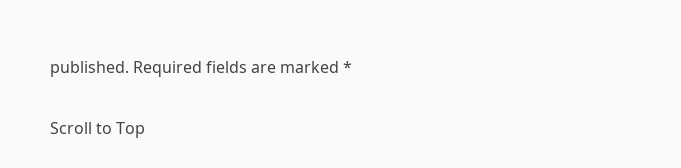published. Required fields are marked *

Scroll to Top